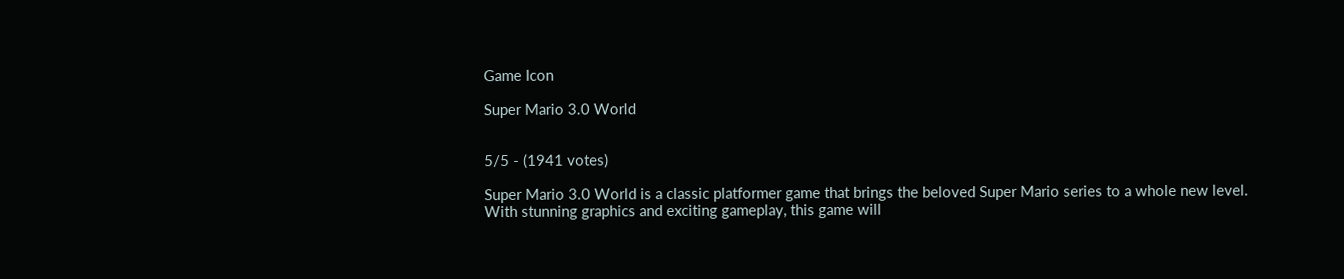Game Icon

Super Mario 3.0 World


5/5 - (1941 votes)

Super Mario 3.0 World is a classic platformer game that brings the beloved Super Mario series to a whole new level. With stunning graphics and exciting gameplay, this game will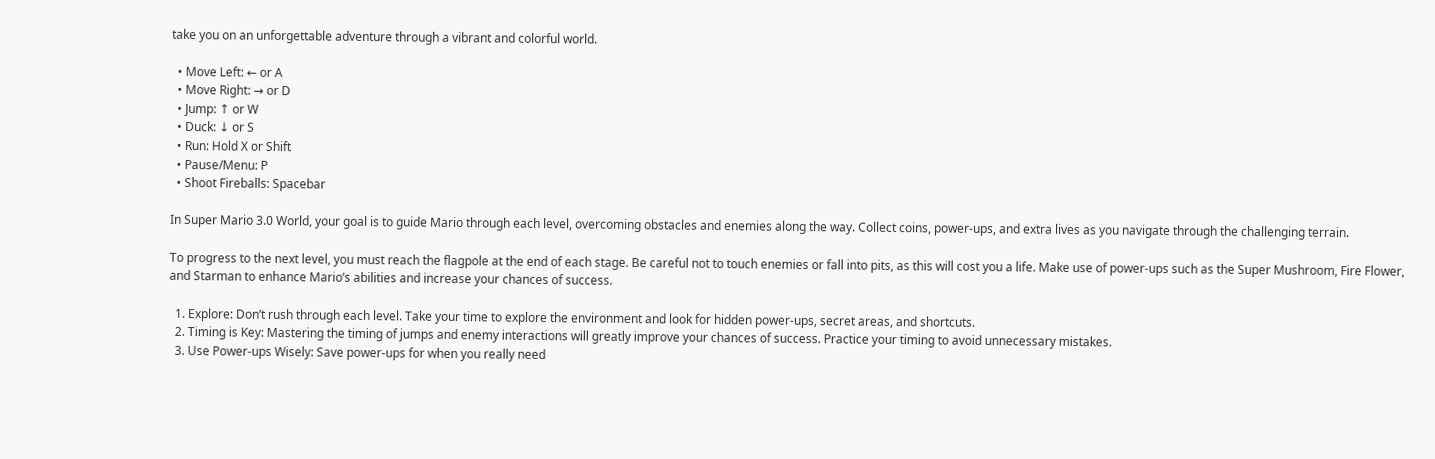take you on an unforgettable adventure through a vibrant and colorful world.

  • Move Left: ← or A
  • Move Right: → or D
  • Jump: ↑ or W
  • Duck: ↓ or S
  • Run: Hold X or Shift
  • Pause/Menu: P
  • Shoot Fireballs: Spacebar

In Super Mario 3.0 World, your goal is to guide Mario through each level, overcoming obstacles and enemies along the way. Collect coins, power-ups, and extra lives as you navigate through the challenging terrain.

To progress to the next level, you must reach the flagpole at the end of each stage. Be careful not to touch enemies or fall into pits, as this will cost you a life. Make use of power-ups such as the Super Mushroom, Fire Flower, and Starman to enhance Mario’s abilities and increase your chances of success.

  1. Explore: Don’t rush through each level. Take your time to explore the environment and look for hidden power-ups, secret areas, and shortcuts.
  2. Timing is Key: Mastering the timing of jumps and enemy interactions will greatly improve your chances of success. Practice your timing to avoid unnecessary mistakes.
  3. Use Power-ups Wisely: Save power-ups for when you really need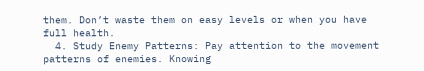them. Don’t waste them on easy levels or when you have full health.
  4. Study Enemy Patterns: Pay attention to the movement patterns of enemies. Knowing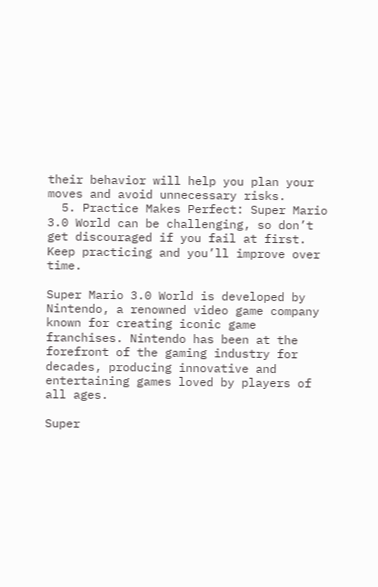their behavior will help you plan your moves and avoid unnecessary risks.
  5. Practice Makes Perfect: Super Mario 3.0 World can be challenging, so don’t get discouraged if you fail at first. Keep practicing and you’ll improve over time.

Super Mario 3.0 World is developed by Nintendo, a renowned video game company known for creating iconic game franchises. Nintendo has been at the forefront of the gaming industry for decades, producing innovative and entertaining games loved by players of all ages.

Super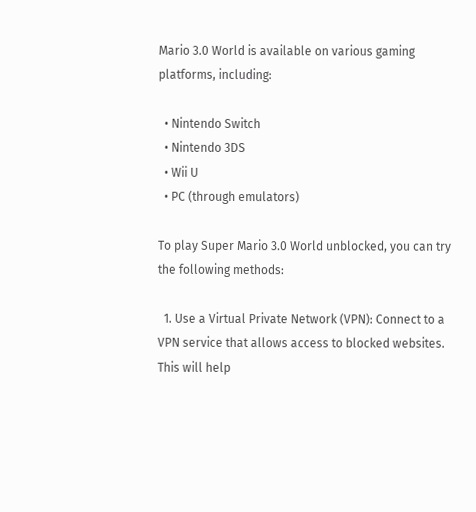Mario 3.0 World is available on various gaming platforms, including:

  • Nintendo Switch
  • Nintendo 3DS
  • Wii U
  • PC (through emulators)

To play Super Mario 3.0 World unblocked, you can try the following methods:

  1. Use a Virtual Private Network (VPN): Connect to a VPN service that allows access to blocked websites. This will help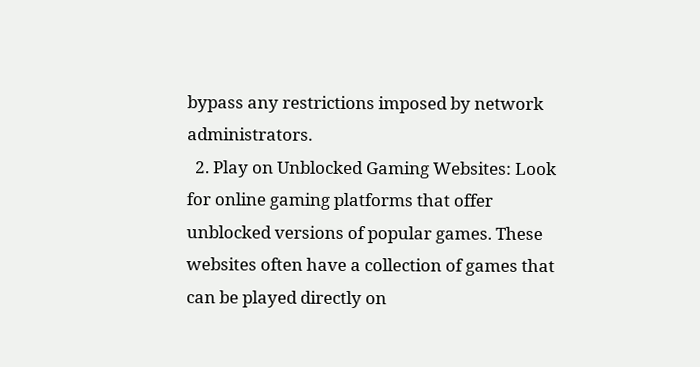bypass any restrictions imposed by network administrators.
  2. Play on Unblocked Gaming Websites: Look for online gaming platforms that offer unblocked versions of popular games. These websites often have a collection of games that can be played directly on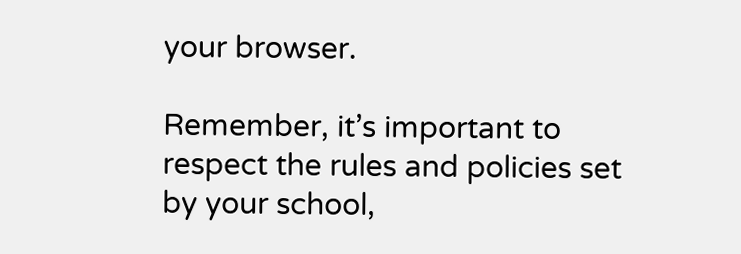your browser.

Remember, it’s important to respect the rules and policies set by your school,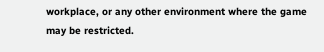workplace, or any other environment where the game may be restricted.